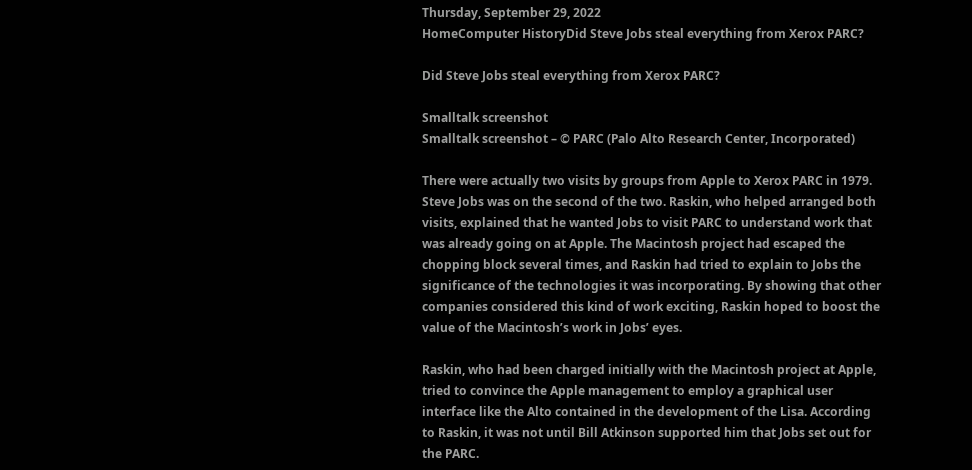Thursday, September 29, 2022
HomeComputer HistoryDid Steve Jobs steal everything from Xerox PARC?

Did Steve Jobs steal everything from Xerox PARC?

Smalltalk screenshot
Smalltalk screenshot – © PARC (Palo Alto Research Center, Incorporated)

There were actually two visits by groups from Apple to Xerox PARC in 1979. Steve Jobs was on the second of the two. Raskin, who helped arranged both visits, explained that he wanted Jobs to visit PARC to understand work that was already going on at Apple. The Macintosh project had escaped the chopping block several times, and Raskin had tried to explain to Jobs the significance of the technologies it was incorporating. By showing that other companies considered this kind of work exciting, Raskin hoped to boost the value of the Macintosh’s work in Jobs’ eyes.

Raskin, who had been charged initially with the Macintosh project at Apple, tried to convince the Apple management to employ a graphical user interface like the Alto contained in the development of the Lisa. According to Raskin, it was not until Bill Atkinson supported him that Jobs set out for the PARC.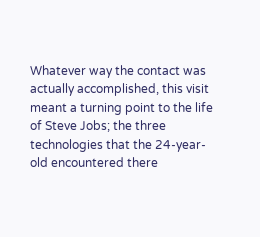Whatever way the contact was actually accomplished, this visit meant a turning point to the life of Steve Jobs; the three technologies that the 24-year-old encountered there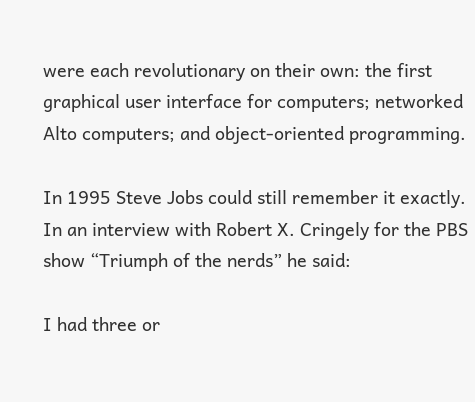were each revolutionary on their own: the first graphical user interface for computers; networked Alto computers; and object-oriented programming.

In 1995 Steve Jobs could still remember it exactly. In an interview with Robert X. Cringely for the PBS show “Triumph of the nerds” he said:

I had three or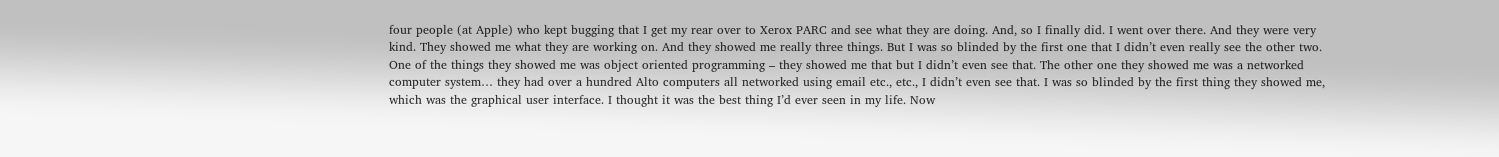four people (at Apple) who kept bugging that I get my rear over to Xerox PARC and see what they are doing. And, so I finally did. I went over there. And they were very kind. They showed me what they are working on. And they showed me really three things. But I was so blinded by the first one that I didn’t even really see the other two. One of the things they showed me was object oriented programming – they showed me that but I didn’t even see that. The other one they showed me was a networked computer system… they had over a hundred Alto computers all networked using email etc., etc., I didn’t even see that. I was so blinded by the first thing they showed me, which was the graphical user interface. I thought it was the best thing I’d ever seen in my life. Now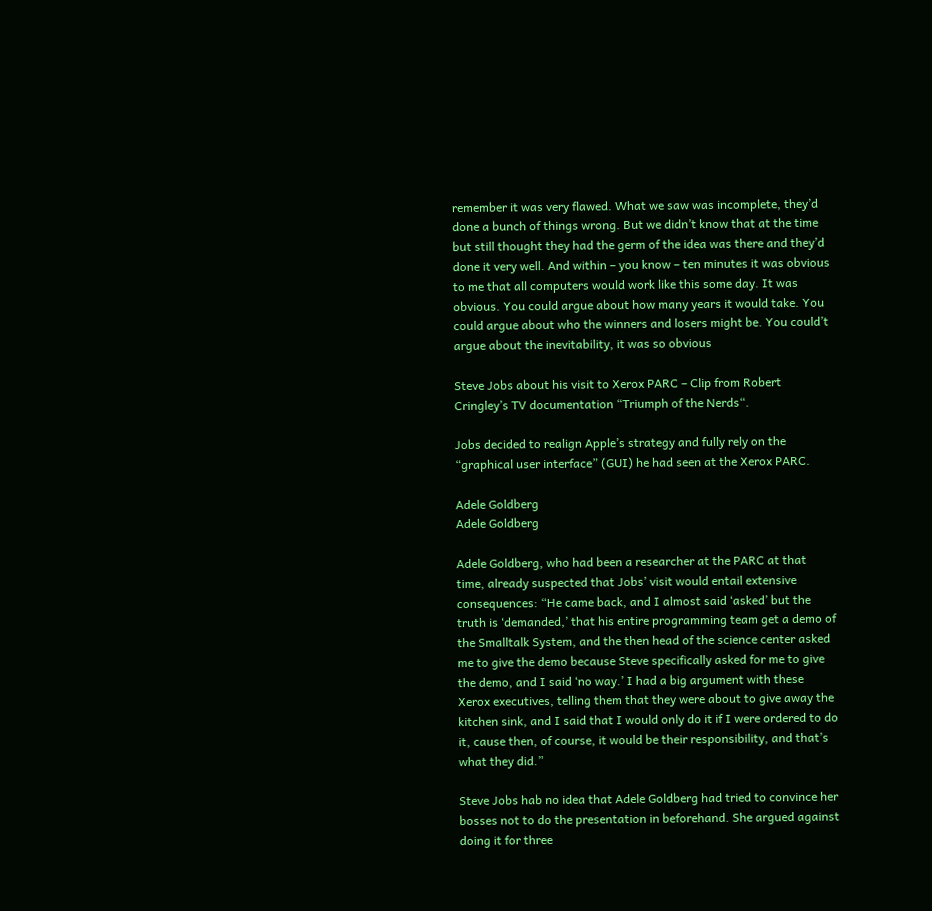remember it was very flawed. What we saw was incomplete, they’d done a bunch of things wrong. But we didn’t know that at the time but still thought they had the germ of the idea was there and they’d done it very well. And within – you know – ten minutes it was obvious to me that all computers would work like this some day. It was obvious. You could argue about how many years it would take. You could argue about who the winners and losers might be. You could’t argue about the inevitability, it was so obvious

Steve Jobs about his visit to Xerox PARC – Clip from Robert Cringley’s TV documentation “Triumph of the Nerds“.

Jobs decided to realign Apple’s strategy and fully rely on the “graphical user interface” (GUI) he had seen at the Xerox PARC.

Adele Goldberg
Adele Goldberg

Adele Goldberg, who had been a researcher at the PARC at that time, already suspected that Jobs’ visit would entail extensive consequences: “He came back, and I almost said ‘asked’ but the truth is ‘demanded,’ that his entire programming team get a demo of the Smalltalk System, and the then head of the science center asked me to give the demo because Steve specifically asked for me to give the demo, and I said ‘no way.’ I had a big argument with these Xerox executives, telling them that they were about to give away the kitchen sink, and I said that I would only do it if I were ordered to do it, cause then, of course, it would be their responsibility, and that’s what they did.”

Steve Jobs hab no idea that Adele Goldberg had tried to convince her bosses not to do the presentation in beforehand. She argued against doing it for three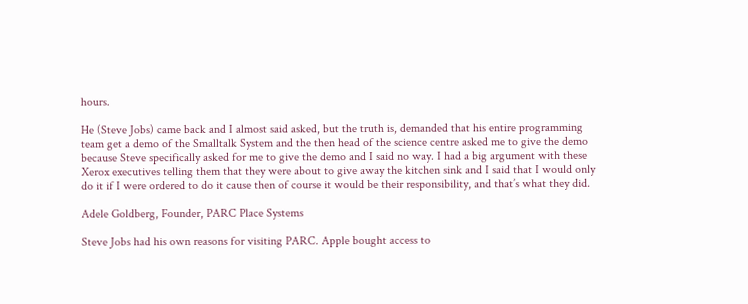hours.

He (Steve Jobs) came back and I almost said asked, but the truth is, demanded that his entire programming team get a demo of the Smalltalk System and the then head of the science centre asked me to give the demo because Steve specifically asked for me to give the demo and I said no way. I had a big argument with these Xerox executives telling them that they were about to give away the kitchen sink and I said that I would only do it if I were ordered to do it cause then of course it would be their responsibility, and that’s what they did.

Adele Goldberg, Founder, PARC Place Systems

Steve Jobs had his own reasons for visiting PARC. Apple bought access to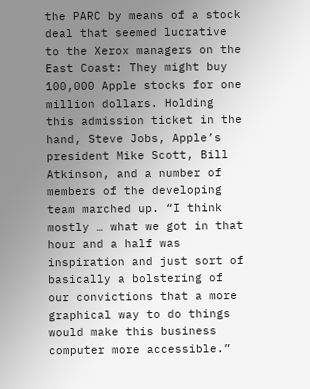the PARC by means of a stock deal that seemed lucrative to the Xerox managers on the East Coast: They might buy 100,000 Apple stocks for one million dollars. Holding this admission ticket in the hand, Steve Jobs, Apple’s president Mike Scott, Bill Atkinson, and a number of members of the developing team marched up. “I think mostly … what we got in that hour and a half was inspiration and just sort of basically a bolstering of our convictions that a more graphical way to do things would make this business computer more accessible.”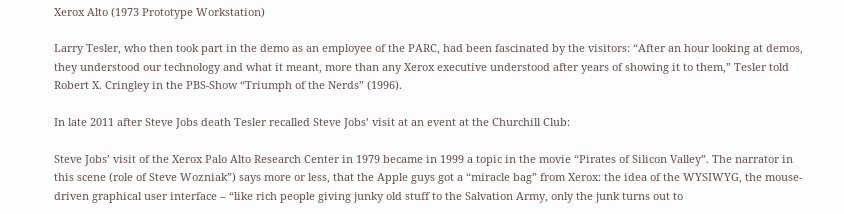Xerox Alto (1973 Prototype Workstation)

Larry Tesler, who then took part in the demo as an employee of the PARC, had been fascinated by the visitors: “After an hour looking at demos, they understood our technology and what it meant, more than any Xerox executive understood after years of showing it to them,” Tesler told Robert X. Cringley in the PBS-Show “Triumph of the Nerds” (1996).

In late 2011 after Steve Jobs death Tesler recalled Steve Jobs’ visit at an event at the Churchill Club:

Steve Jobs’ visit of the Xerox Palo Alto Research Center in 1979 became in 1999 a topic in the movie “Pirates of Silicon Valley”. The narrator in this scene (role of Steve Wozniak”) says more or less, that the Apple guys got a “miracle bag” from Xerox: the idea of the WYSIWYG, the mouse-driven graphical user interface – “like rich people giving junky old stuff to the Salvation Army, only the junk turns out to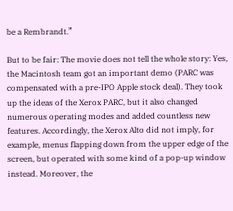be a Rembrandt.”

But to be fair: The movie does not tell the whole story: Yes, the Macintosh team got an important demo (PARC was compensated with a pre-IPO Apple stock deal). They took up the ideas of the Xerox PARC, but it also changed numerous operating modes and added countless new features. Accordingly, the Xerox Alto did not imply, for example, menus flapping down from the upper edge of the screen, but operated with some kind of a pop-up window instead. Moreover, the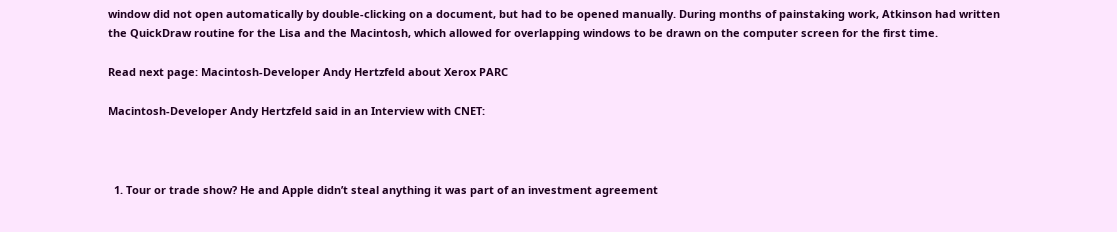window did not open automatically by double-clicking on a document, but had to be opened manually. During months of painstaking work, Atkinson had written the QuickDraw routine for the Lisa and the Macintosh, which allowed for overlapping windows to be drawn on the computer screen for the first time.

Read next page: Macintosh-Developer Andy Hertzfeld about Xerox PARC

Macintosh-Developer Andy Hertzfeld said in an Interview with CNET:



  1. Tour or trade show? He and Apple didn’t steal anything it was part of an investment agreement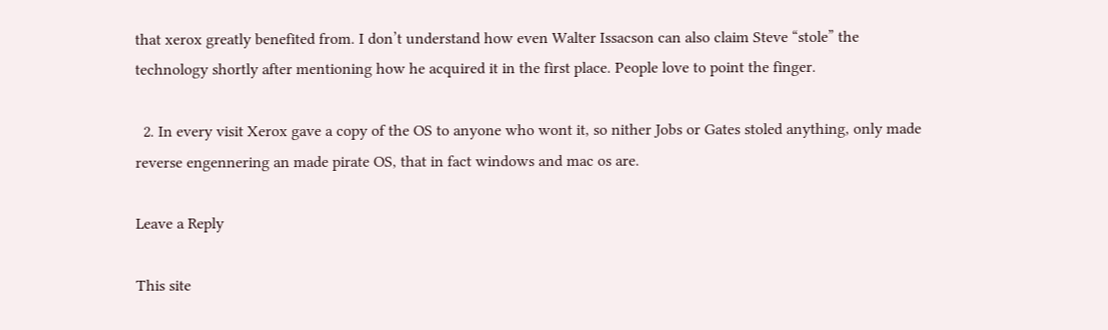that xerox greatly benefited from. I don’t understand how even Walter Issacson can also claim Steve “stole” the technology shortly after mentioning how he acquired it in the first place. People love to point the finger.

  2. In every visit Xerox gave a copy of the OS to anyone who wont it, so nither Jobs or Gates stoled anything, only made reverse engennering an made pirate OS, that in fact windows and mac os are.

Leave a Reply

This site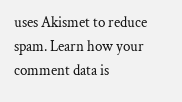uses Akismet to reduce spam. Learn how your comment data is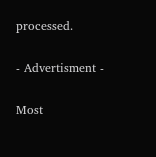processed.

- Advertisment -

Most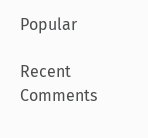Popular

Recent Comments